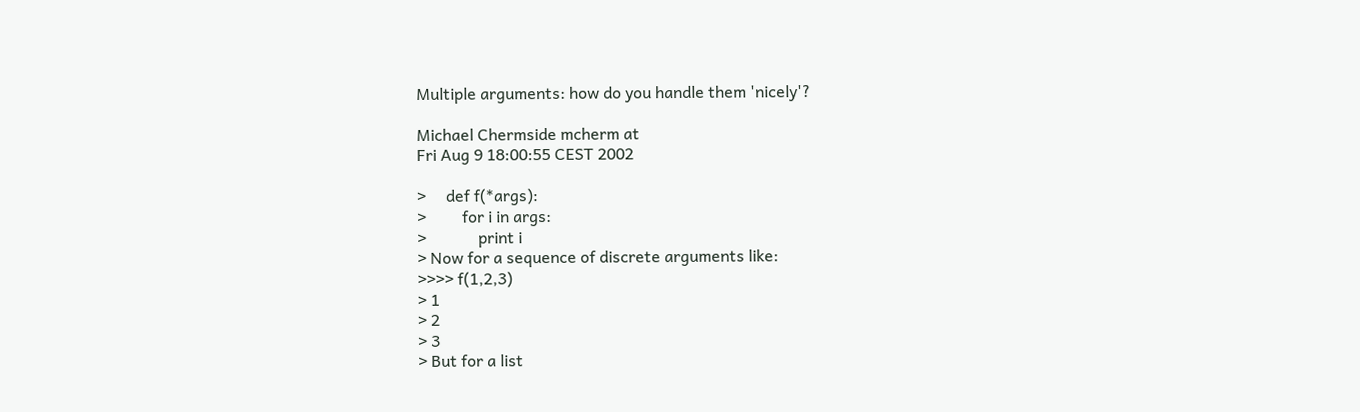Multiple arguments: how do you handle them 'nicely'?

Michael Chermside mcherm at
Fri Aug 9 18:00:55 CEST 2002

>     def f(*args):
>         for i in args:
>             print i
> Now for a sequence of discrete arguments like:
>>>> f(1,2,3)
> 1
> 2
> 3
> But for a list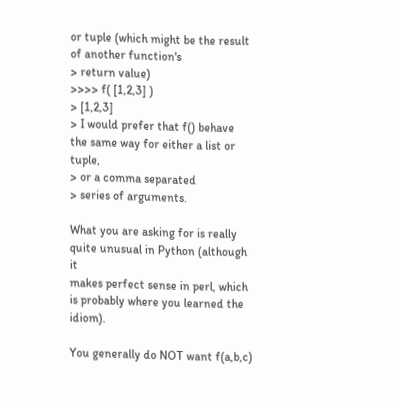or tuple (which might be the result of another function's
> return value)
>>>> f( [1,2,3] )
> [1,2,3]
> I would prefer that f() behave the same way for either a list or tuple,
> or a comma separated
> series of arguments.

What you are asking for is really quite unusual in Python (although it
makes perfect sense in perl, which is probably where you learned the idiom).

You generally do NOT want f(a,b,c)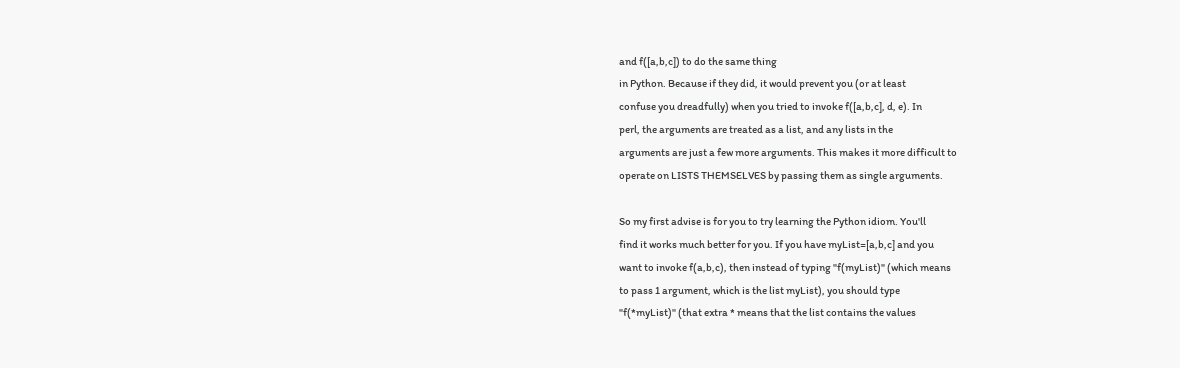and f([a,b,c]) to do the same thing
in Python. Because if they did, it would prevent you (or at least
confuse you dreadfully) when you tried to invoke f([a,b,c], d, e). In
perl, the arguments are treated as a list, and any lists in the
arguments are just a few more arguments. This makes it more difficult to
operate on LISTS THEMSELVES by passing them as single arguments.

So my first advise is for you to try learning the Python idiom. You'll
find it works much better for you. If you have myList=[a,b,c] and you
want to invoke f(a,b,c), then instead of typing "f(myList)" (which means
to pass 1 argument, which is the list myList), you should type
"f(*myList)" (that extra * means that the list contains the values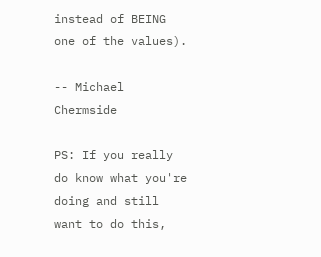instead of BEING one of the values).

-- Michael Chermside

PS: If you really do know what you're doing and still want to do this,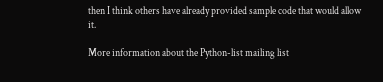then I think others have already provided sample code that would allow it.

More information about the Python-list mailing list